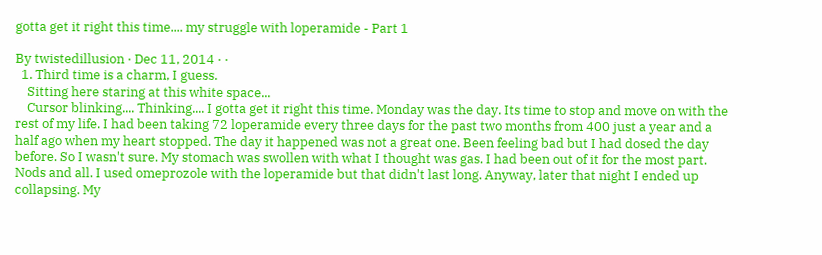gotta get it right this time.... my struggle with loperamide - Part 1

By twistedillusion · Dec 11, 2014 · ·
  1. Third time is a charm, I guess.
    Sitting here staring at this white space...
    Cursor blinking.... Thinking.... I gotta get it right this time. Monday was the day. Its time to stop and move on with the rest of my life. I had been taking 72 loperamide every three days for the past two months from 400 just a year and a half ago when my heart stopped. The day it happened was not a great one. Been feeling bad but I had dosed the day before. So I wasn't sure. My stomach was swollen with what I thought was gas. I had been out of it for the most part. Nods and all. I used omeprozole with the loperamide but that didn't last long. Anyway, later that night I ended up collapsing. My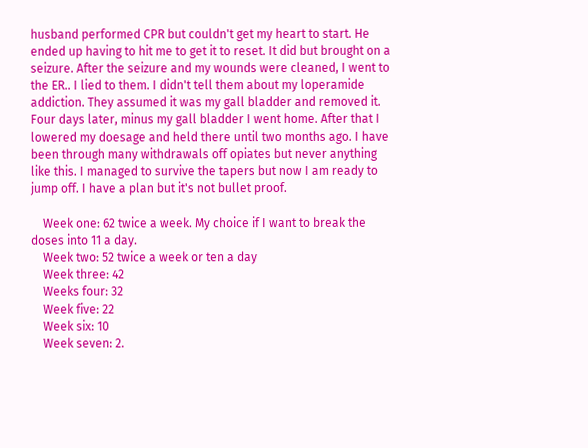husband performed CPR but couldn't get my heart to start. He ended up having to hit me to get it to reset. It did but brought on a seizure. After the seizure and my wounds were cleaned, I went to the ER.. I lied to them. I didn't tell them about my loperamide addiction. They assumed it was my gall bladder and removed it. Four days later, minus my gall bladder I went home. After that I lowered my doesage and held there until two months ago. I have been through many withdrawals off opiates but never anything like this. I managed to survive the tapers but now I am ready to jump off. I have a plan but it's not bullet proof.

    Week one: 62 twice a week. My choice if I want to break the doses into 11 a day.
    Week two: 52 twice a week or ten a day
    Week three: 42
    Weeks four: 32
    Week five: 22
    Week six: 10
    Week seven: 2.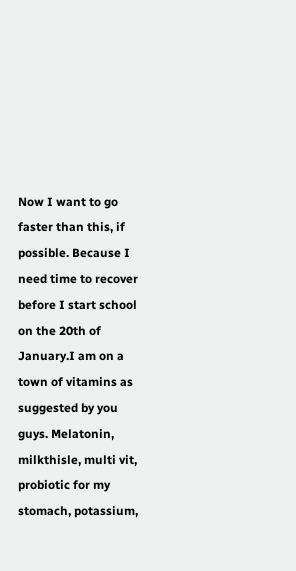Now I want to go faster than this, if possible. Because I need time to recover before I start school on the 20th of January.I am on a town of vitamins as suggested by you guys. Melatonin, milkthisle, multi vit, probiotic for my stomach, potassium,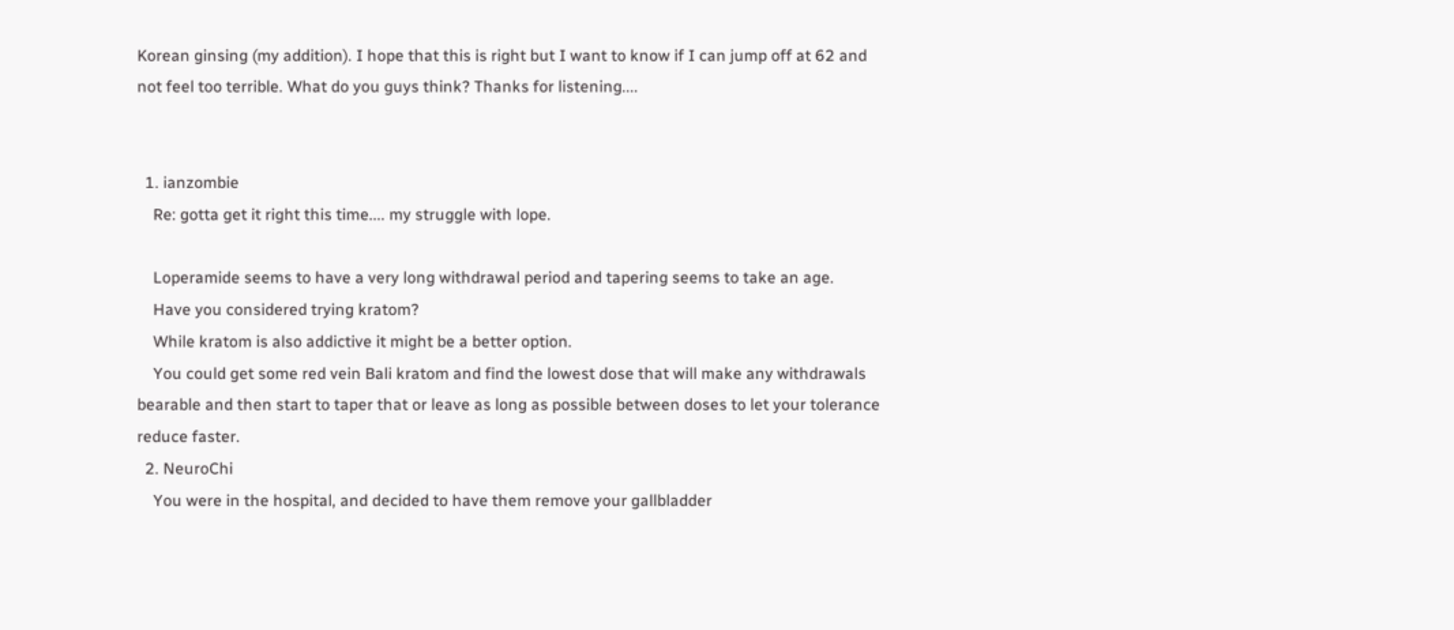Korean ginsing (my addition). I hope that this is right but I want to know if I can jump off at 62 and not feel too terrible. What do you guys think? Thanks for listening....


  1. ianzombie
    Re: gotta get it right this time.... my struggle with lope.

    Loperamide seems to have a very long withdrawal period and tapering seems to take an age.
    Have you considered trying kratom?
    While kratom is also addictive it might be a better option.
    You could get some red vein Bali kratom and find the lowest dose that will make any withdrawals bearable and then start to taper that or leave as long as possible between doses to let your tolerance reduce faster.
  2. NeuroChi
    You were in the hospital, and decided to have them remove your gallbladder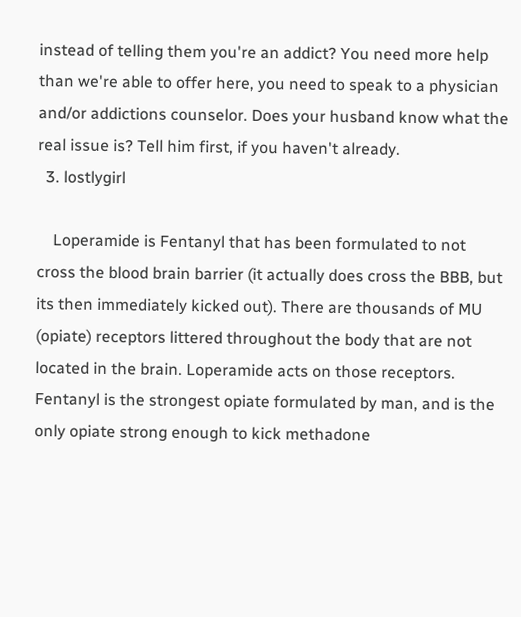instead of telling them you're an addict? You need more help than we're able to offer here, you need to speak to a physician and/or addictions counselor. Does your husband know what the real issue is? Tell him first, if you haven't already.
  3. lostlygirl

    Loperamide is Fentanyl that has been formulated to not cross the blood brain barrier (it actually does cross the BBB, but its then immediately kicked out). There are thousands of MU (opiate) receptors littered throughout the body that are not located in the brain. Loperamide acts on those receptors. Fentanyl is the strongest opiate formulated by man, and is the only opiate strong enough to kick methadone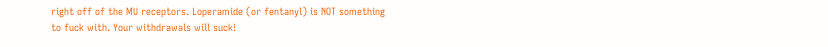right off of the MU receptors. Loperamide (or fentanyl) is NOT something to fuck with. Your withdrawals will suck!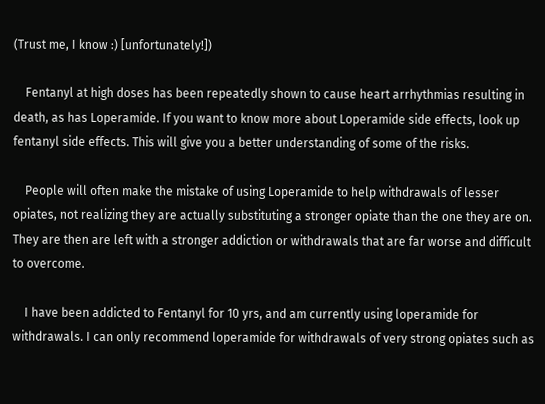(Trust me, I know :) [unfortunately!])

    Fentanyl at high doses has been repeatedly shown to cause heart arrhythmias resulting in death, as has Loperamide. If you want to know more about Loperamide side effects, look up fentanyl side effects. This will give you a better understanding of some of the risks.

    People will often make the mistake of using Loperamide to help withdrawals of lesser opiates, not realizing they are actually substituting a stronger opiate than the one they are on. They are then are left with a stronger addiction or withdrawals that are far worse and difficult to overcome.

    I have been addicted to Fentanyl for 10 yrs, and am currently using loperamide for withdrawals. I can only recommend loperamide for withdrawals of very strong opiates such as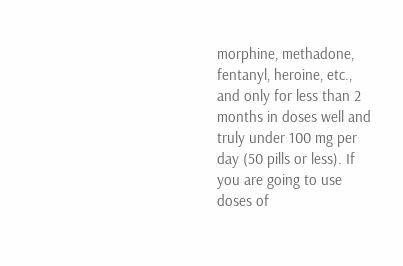morphine, methadone, fentanyl, heroine, etc., and only for less than 2 months in doses well and truly under 100 mg per day (50 pills or less). If you are going to use doses of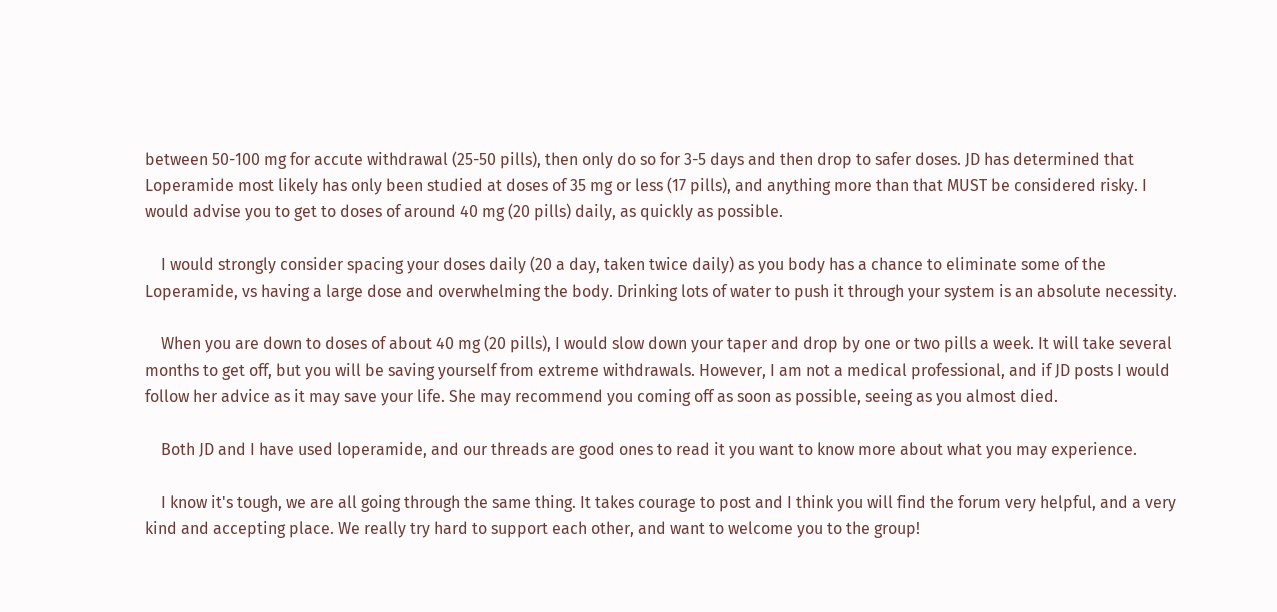between 50-100 mg for accute withdrawal (25-50 pills), then only do so for 3-5 days and then drop to safer doses. JD has determined that Loperamide most likely has only been studied at doses of 35 mg or less (17 pills), and anything more than that MUST be considered risky. I would advise you to get to doses of around 40 mg (20 pills) daily, as quickly as possible.

    I would strongly consider spacing your doses daily (20 a day, taken twice daily) as you body has a chance to eliminate some of the Loperamide, vs having a large dose and overwhelming the body. Drinking lots of water to push it through your system is an absolute necessity.

    When you are down to doses of about 40 mg (20 pills), I would slow down your taper and drop by one or two pills a week. It will take several months to get off, but you will be saving yourself from extreme withdrawals. However, I am not a medical professional, and if JD posts I would follow her advice as it may save your life. She may recommend you coming off as soon as possible, seeing as you almost died.

    Both JD and I have used loperamide, and our threads are good ones to read it you want to know more about what you may experience.

    I know it's tough, we are all going through the same thing. It takes courage to post and I think you will find the forum very helpful, and a very kind and accepting place. We really try hard to support each other, and want to welcome you to the group!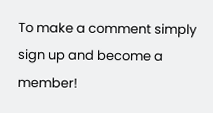To make a comment simply sign up and become a member!